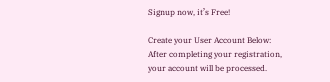Signup now, it’s Free!

Create your User Account Below:
After completing your registration, your account will be processed.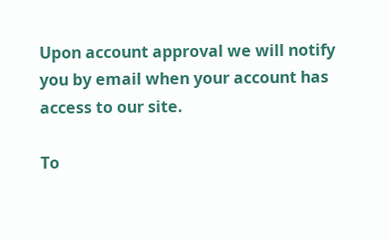Upon account approval we will notify you by email when your account has access to our site.

To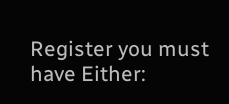Register you must have Either: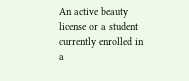An active beauty license or a student currently enrolled in a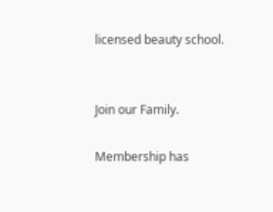licensed beauty school.


Join our Family.

Membership has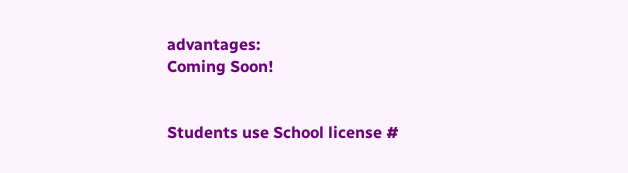advantages:
Coming Soon!


Students use School license #